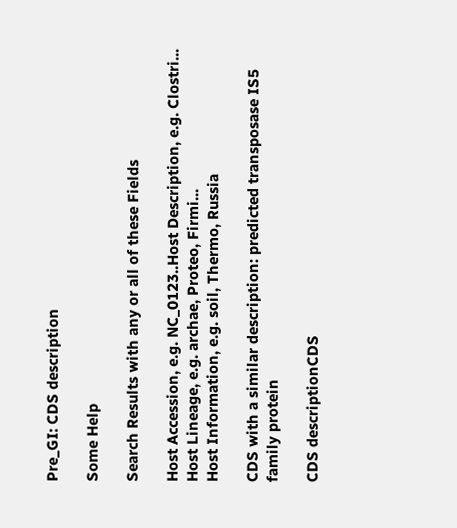Pre_GI: CDS description

Some Help

Search Results with any or all of these Fields

Host Accession, e.g. NC_0123..Host Description, e.g. Clostri...
Host Lineage, e.g. archae, Proteo, Firmi...
Host Information, e.g. soil, Thermo, Russia

CDS with a similar description: predicted transposase IS5 family protein

CDS descriptionCDS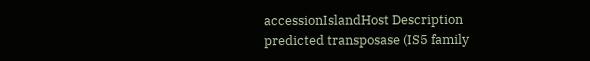accessionIslandHost Description
predicted transposase (IS5 family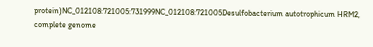protein)NC_012108:721005:731999NC_012108:721005Desulfobacterium autotrophicum HRM2, complete genome